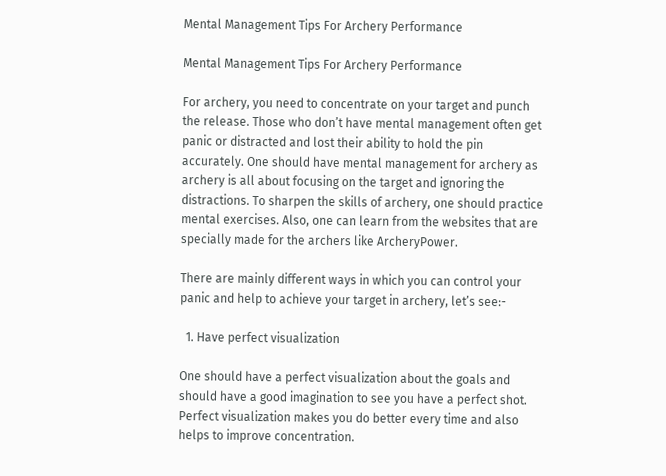Mental Management Tips For Archery Performance

Mental Management Tips For Archery Performance

For archery, you need to concentrate on your target and punch the release. Those who don’t have mental management often get panic or distracted and lost their ability to hold the pin accurately. One should have mental management for archery as archery is all about focusing on the target and ignoring the distractions. To sharpen the skills of archery, one should practice mental exercises. Also, one can learn from the websites that are specially made for the archers like ArcheryPower.

There are mainly different ways in which you can control your panic and help to achieve your target in archery, let’s see:-

  1. Have perfect visualization

One should have a perfect visualization about the goals and should have a good imagination to see you have a perfect shot. Perfect visualization makes you do better every time and also helps to improve concentration.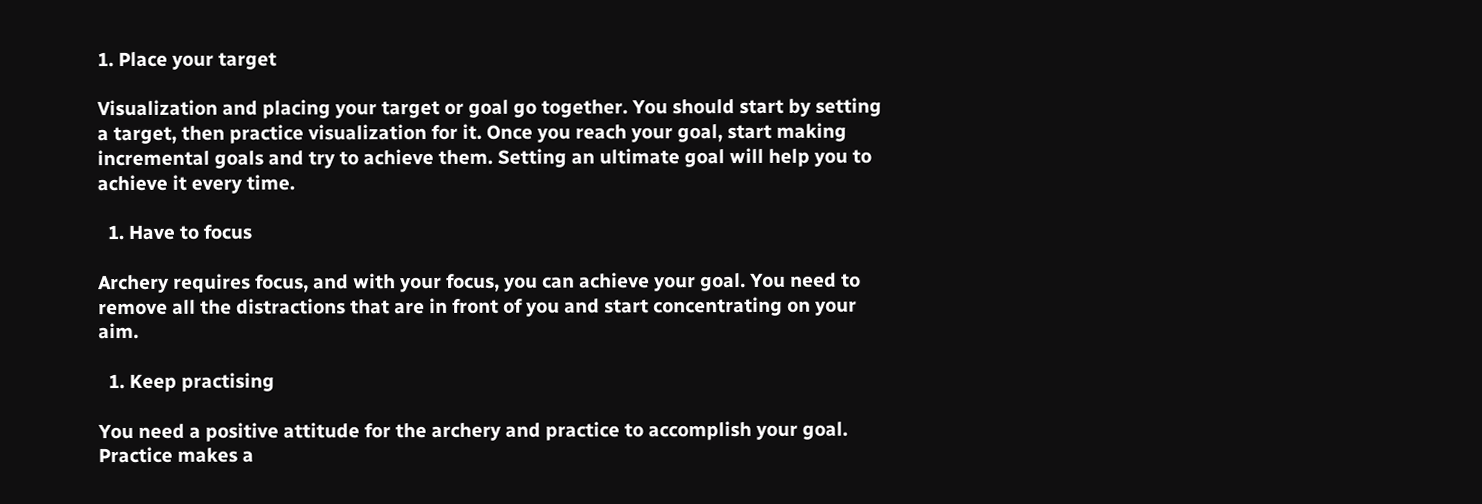1. Place your target

Visualization and placing your target or goal go together. You should start by setting a target, then practice visualization for it. Once you reach your goal, start making incremental goals and try to achieve them. Setting an ultimate goal will help you to achieve it every time.

  1. Have to focus

Archery requires focus, and with your focus, you can achieve your goal. You need to remove all the distractions that are in front of you and start concentrating on your aim.

  1. Keep practising

You need a positive attitude for the archery and practice to accomplish your goal. Practice makes a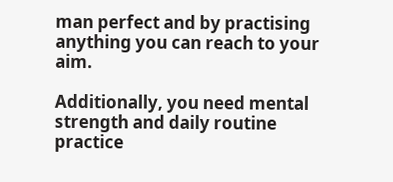man perfect and by practising anything you can reach to your aim.

Additionally, you need mental strength and daily routine practice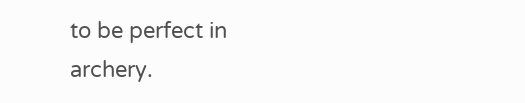to be perfect in archery.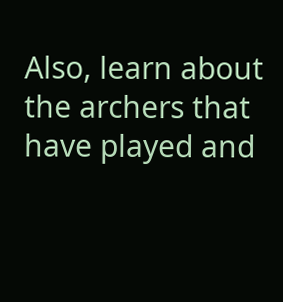Also, learn about the archers that have played and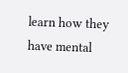learn how they have mental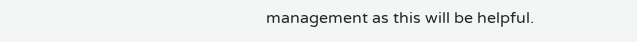management as this will be helpful.